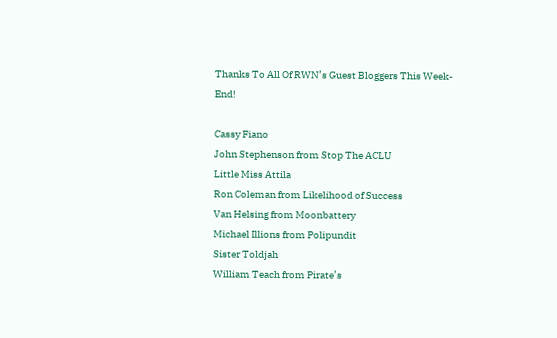Thanks To All Of RWN’s Guest Bloggers This Week-End!

Cassy Fiano
John Stephenson from Stop The ACLU
Little Miss Attila
Ron Coleman from Likelihood of Success
Van Helsing from Moonbattery
Michael Illions from Polipundit
Sister Toldjah
William Teach from Pirate’s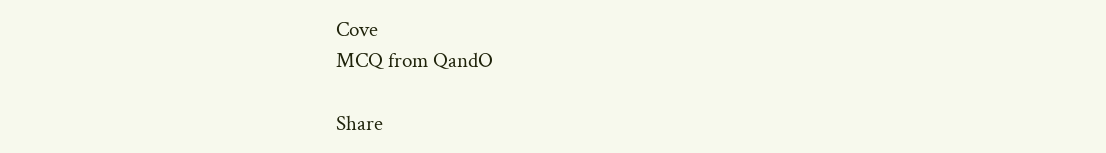Cove
MCQ from QandO

Share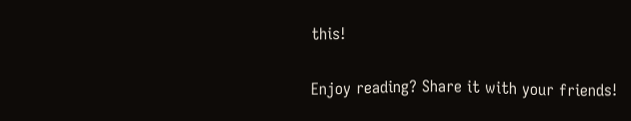this!

Enjoy reading? Share it with your friends!